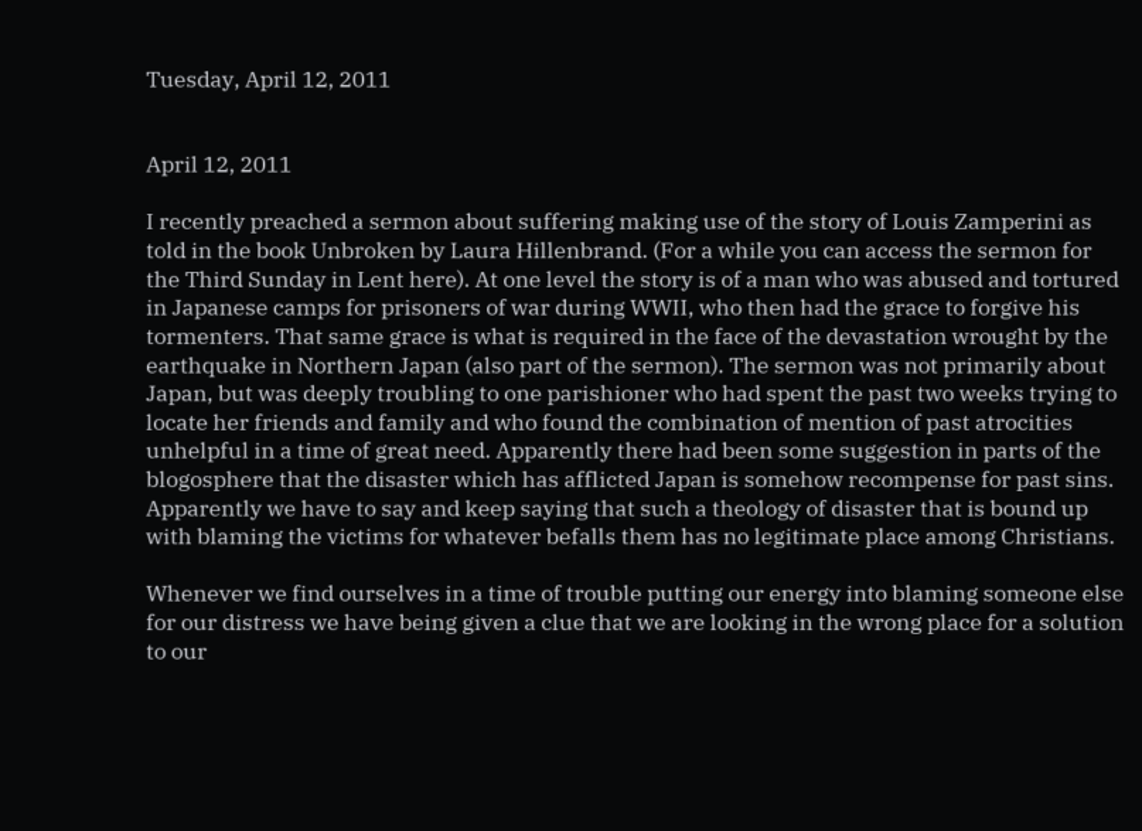Tuesday, April 12, 2011


April 12, 2011

I recently preached a sermon about suffering making use of the story of Louis Zamperini as told in the book Unbroken by Laura Hillenbrand. (For a while you can access the sermon for the Third Sunday in Lent here). At one level the story is of a man who was abused and tortured in Japanese camps for prisoners of war during WWII, who then had the grace to forgive his tormenters. That same grace is what is required in the face of the devastation wrought by the earthquake in Northern Japan (also part of the sermon). The sermon was not primarily about Japan, but was deeply troubling to one parishioner who had spent the past two weeks trying to locate her friends and family and who found the combination of mention of past atrocities unhelpful in a time of great need. Apparently there had been some suggestion in parts of the blogosphere that the disaster which has afflicted Japan is somehow recompense for past sins. Apparently we have to say and keep saying that such a theology of disaster that is bound up with blaming the victims for whatever befalls them has no legitimate place among Christians.

Whenever we find ourselves in a time of trouble putting our energy into blaming someone else for our distress we have being given a clue that we are looking in the wrong place for a solution to our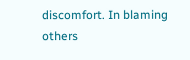discomfort. In blaming others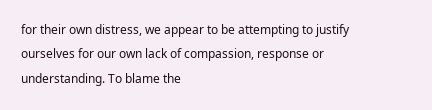for their own distress, we appear to be attempting to justify ourselves for our own lack of compassion, response or understanding. To blame the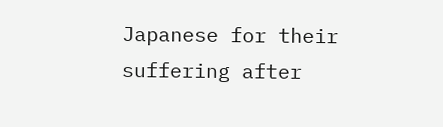Japanese for their suffering after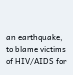an earthquake, to blame victims of HIV/AIDS for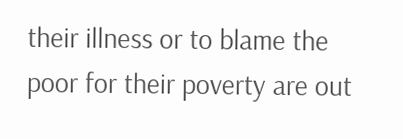their illness or to blame the poor for their poverty are out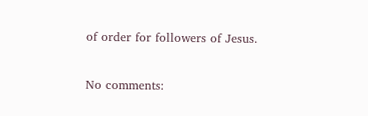of order for followers of Jesus.

No comments: